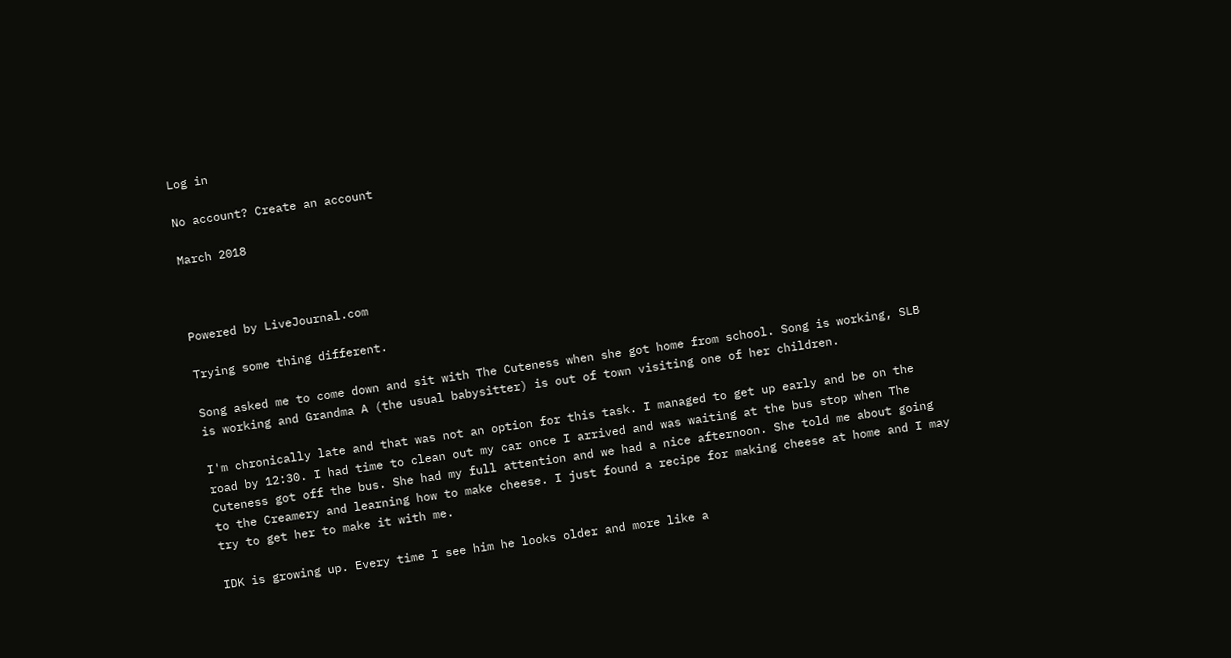Log in

No account? Create an account

March 2018



Powered by LiveJournal.com

Trying some thing different.

Song asked me to come down and sit with The Cuteness when she got home from school. Song is working, SLB is working and Grandma A (the usual babysitter) is out of town visiting one of her children.

I'm chronically late and that was not an option for this task. I managed to get up early and be on the road by 12:30. I had time to clean out my car once I arrived and was waiting at the bus stop when The Cuteness got off the bus. She had my full attention and we had a nice afternoon. She told me about going to the Creamery and learning how to make cheese. I just found a recipe for making cheese at home and I may try to get her to make it with me.

IDK is growing up. Every time I see him he looks older and more like a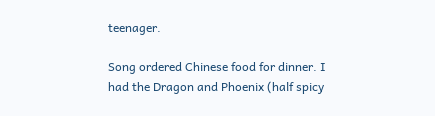teenager.

Song ordered Chinese food for dinner. I had the Dragon and Phoenix (half spicy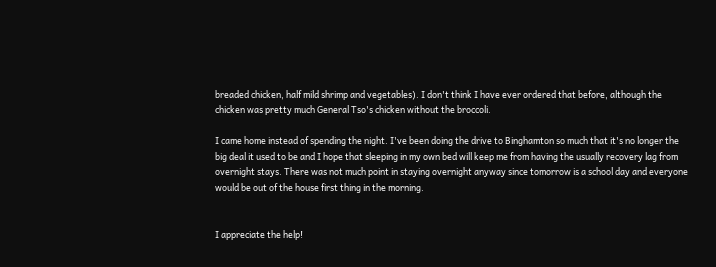breaded chicken, half mild shrimp and vegetables). I don't think I have ever ordered that before, although the chicken was pretty much General Tso's chicken without the broccoli.

I came home instead of spending the night. I've been doing the drive to Binghamton so much that it's no longer the big deal it used to be and I hope that sleeping in my own bed will keep me from having the usually recovery lag from overnight stays. There was not much point in staying overnight anyway since tomorrow is a school day and everyone would be out of the house first thing in the morning.


I appreciate the help!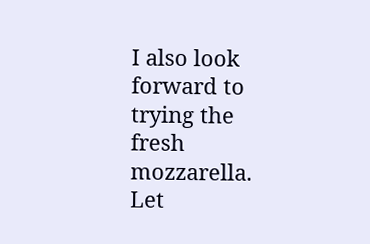I also look forward to trying the fresh mozzarella. Let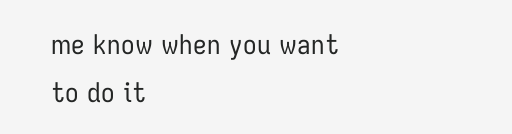me know when you want to do it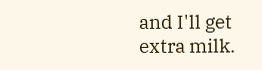and I'll get extra milk.